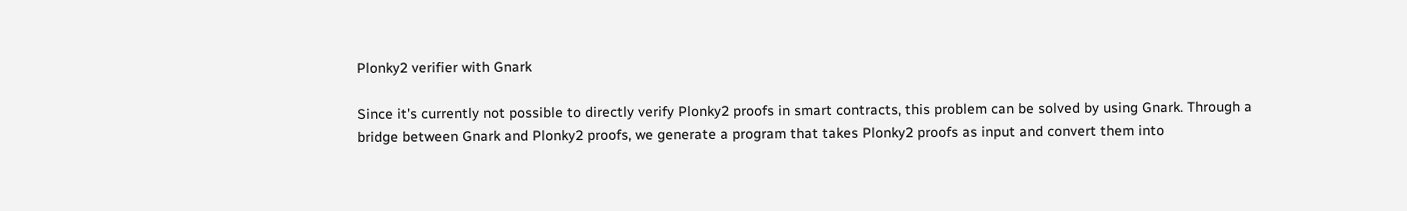Plonky2 verifier with Gnark

Since it's currently not possible to directly verify Plonky2 proofs in smart contracts, this problem can be solved by using Gnark. Through a bridge between Gnark and Plonky2 proofs, we generate a program that takes Plonky2 proofs as input and convert them into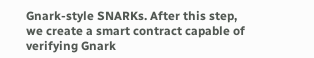Gnark-style SNARKs. After this step, we create a smart contract capable of verifying Gnark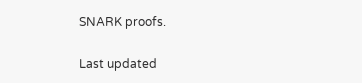SNARK proofs.

Last updated